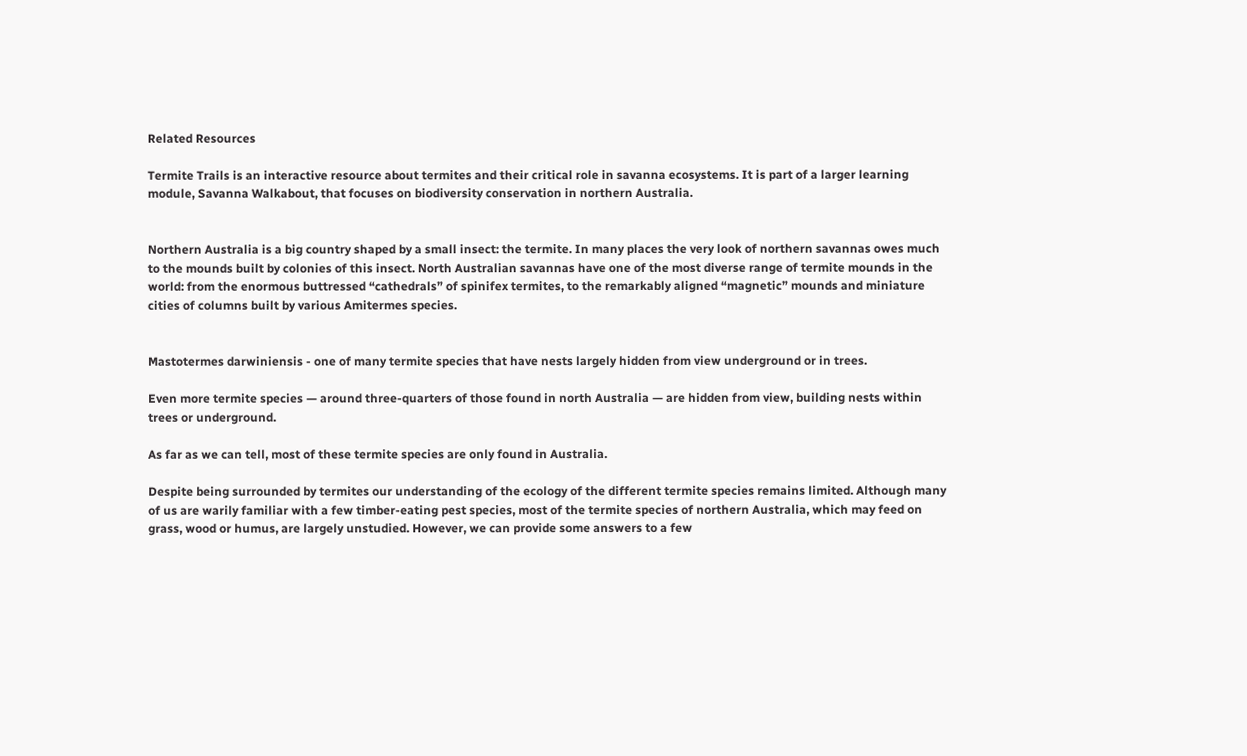Related Resources

Termite Trails is an interactive resource about termites and their critical role in savanna ecosystems. It is part of a larger learning module, Savanna Walkabout, that focuses on biodiversity conservation in northern Australia.


Northern Australia is a big country shaped by a small insect: the termite. In many places the very look of northern savannas owes much to the mounds built by colonies of this insect. North Australian savannas have one of the most diverse range of termite mounds in the world: from the enormous buttressed “cathedrals” of spinifex termites, to the remarkably aligned “magnetic” mounds and miniature cities of columns built by various Amitermes species.


Mastotermes darwiniensis - one of many termite species that have nests largely hidden from view underground or in trees.

Even more termite species — around three-quarters of those found in north Australia — are hidden from view, building nests within trees or underground.

As far as we can tell, most of these termite species are only found in Australia.

Despite being surrounded by termites our understanding of the ecology of the different termite species remains limited. Although many of us are warily familiar with a few timber-eating pest species, most of the termite species of northern Australia, which may feed on grass, wood or humus, are largely unstudied. However, we can provide some answers to a few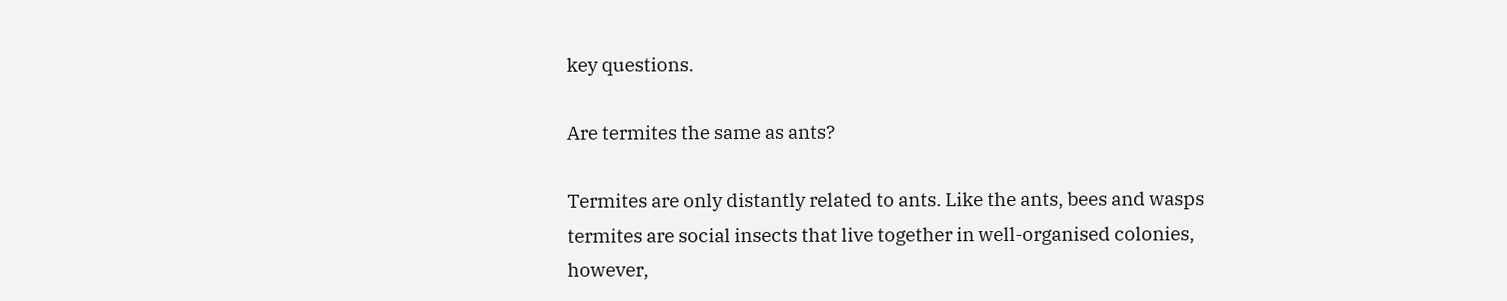key questions.

Are termites the same as ants?

Termites are only distantly related to ants. Like the ants, bees and wasps termites are social insects that live together in well-organised colonies, however,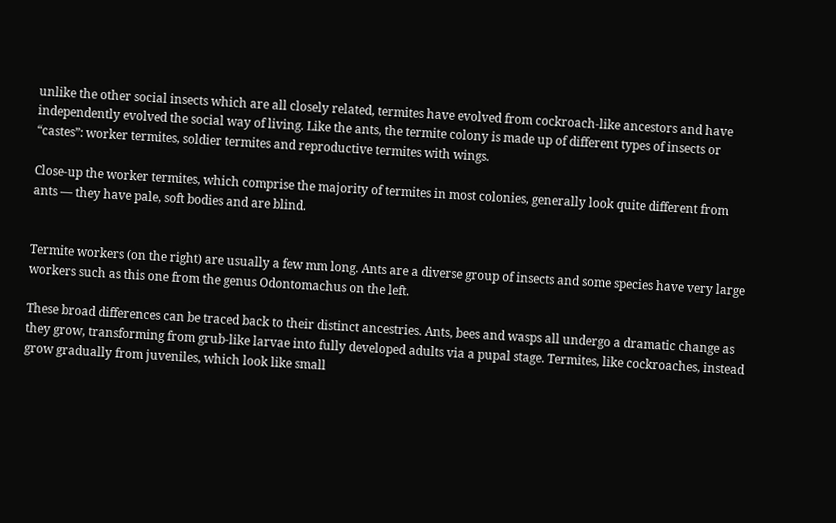unlike the other social insects which are all closely related, termites have evolved from cockroach-like ancestors and have independently evolved the social way of living. Like the ants, the termite colony is made up of different types of insects or “castes”: worker termites, soldier termites and reproductive termites with wings.

Close-up the worker termites, which comprise the majority of termites in most colonies, generally look quite different from ants — they have pale, soft bodies and are blind.


Termite workers (on the right) are usually a few mm long. Ants are a diverse group of insects and some species have very large workers such as this one from the genus Odontomachus on the left.

These broad differences can be traced back to their distinct ancestries. Ants, bees and wasps all undergo a dramatic change as they grow, transforming from grub-like larvae into fully developed adults via a pupal stage. Termites, like cockroaches, instead grow gradually from juveniles, which look like small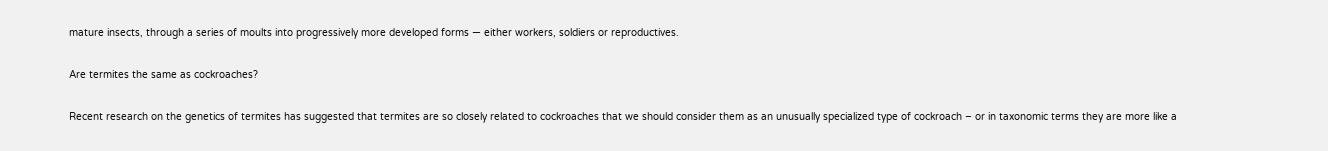mature insects, through a series of moults into progressively more developed forms — either workers, soldiers or reproductives.

Are termites the same as cockroaches?

Recent research on the genetics of termites has suggested that termites are so closely related to cockroaches that we should consider them as an unusually specialized type of cockroach – or in taxonomic terms they are more like a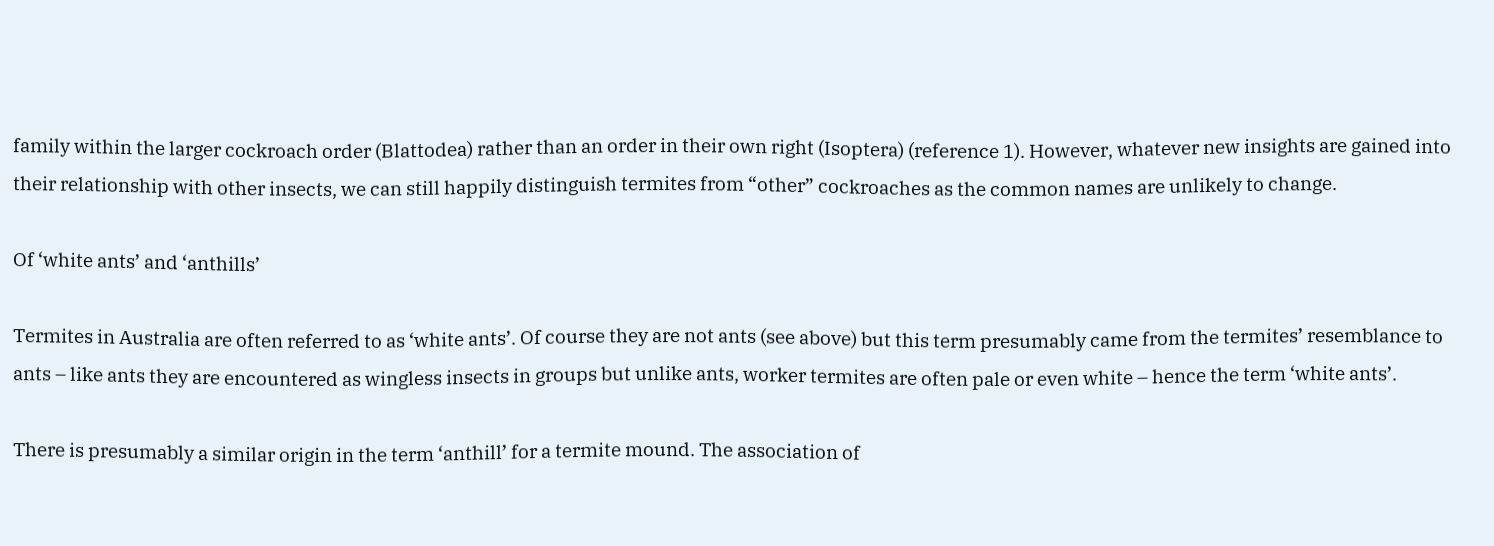family within the larger cockroach order (Blattodea) rather than an order in their own right (Isoptera) (reference 1). However, whatever new insights are gained into their relationship with other insects, we can still happily distinguish termites from “other” cockroaches as the common names are unlikely to change.

Of ‘white ants’ and ‘anthills’

Termites in Australia are often referred to as ‘white ants’. Of course they are not ants (see above) but this term presumably came from the termites’ resemblance to ants – like ants they are encountered as wingless insects in groups but unlike ants, worker termites are often pale or even white – hence the term ‘white ants’.

There is presumably a similar origin in the term ‘anthill’ for a termite mound. The association of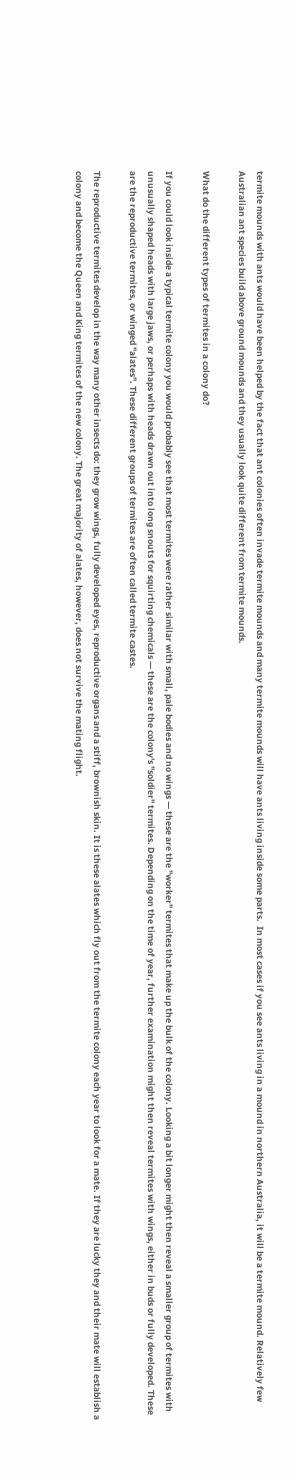termite mounds with ants would have been helped by the fact that ant colonies often invade termite mounds and many termite mounds will have ants living inside some parts.  In most cases if you see ants living in a mound in northern Australia, it will be a termite mound. Relatively few Australian ant species build above ground mounds and they usually look quite different from termite mounds.

What do the different types of termites in a colony do?

If you could look inside a typical termite colony you would probably see that most termites were rather similar with small, pale bodies and no wings — these are the "worker" termites that make up the bulk of the colony. Looking a bit longer might then reveal a smaller group of termites with unusually shaped heads with large jaws, or perhaps with heads drawn out into long snouts for squirting chemicals — these are the colony's "soldier" termites. Depending on the time of year, further examination might then reveal termites with wings, either in buds or fully developed. These are the reproductive termites, or winged "alates". These different groups of termites are often called termite castes.

The reproductive termites develop in the way many other insects do: they grow wings, fully developed eyes, reproductive organs and a stiff, brownish skin. It is these alates which fly out from the termite colony each year to look for a mate. If they are lucky they and their mate will establish a colony and become the Queen and King termites of the new colony. The great majority of alates, however, does not survive the mating flight.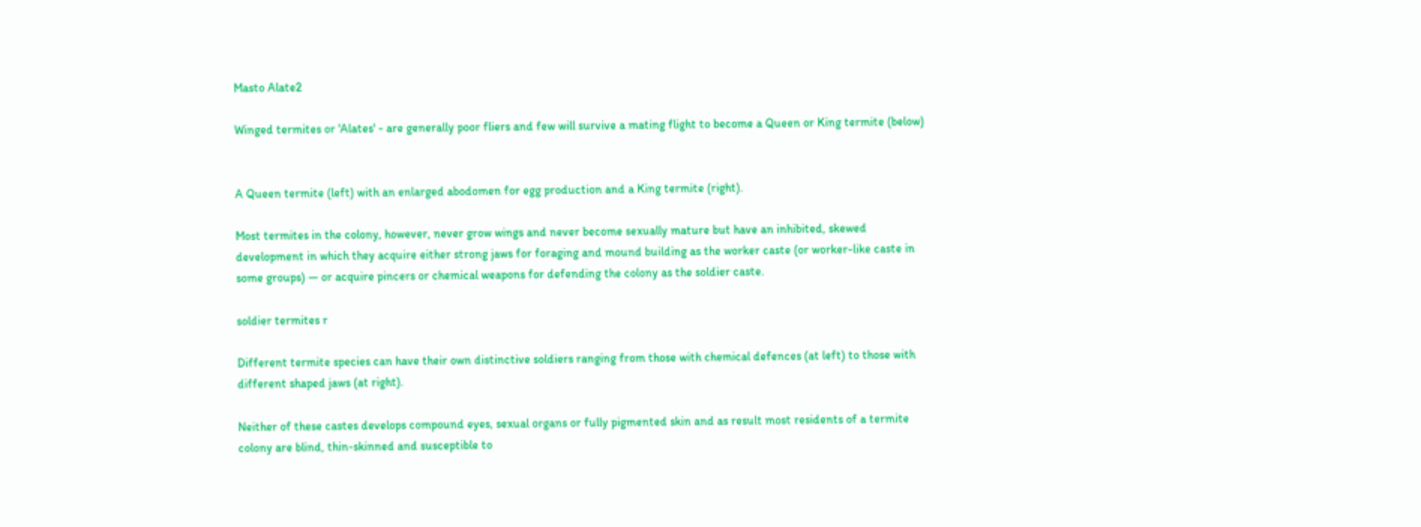Masto Alate2

Winged termites or 'Alates' - are generally poor fliers and few will survive a mating flight to become a Queen or King termite (below)


A Queen termite (left) with an enlarged abodomen for egg production and a King termite (right).

Most termites in the colony, however, never grow wings and never become sexually mature but have an inhibited, skewed development in which they acquire either strong jaws for foraging and mound building as the worker caste (or worker-like caste in some groups) — or acquire pincers or chemical weapons for defending the colony as the soldier caste.

soldier termites r

Different termite species can have their own distinctive soldiers ranging from those with chemical defences (at left) to those with different shaped jaws (at right).

Neither of these castes develops compound eyes, sexual organs or fully pigmented skin and as result most residents of a termite colony are blind, thin-skinned and susceptible to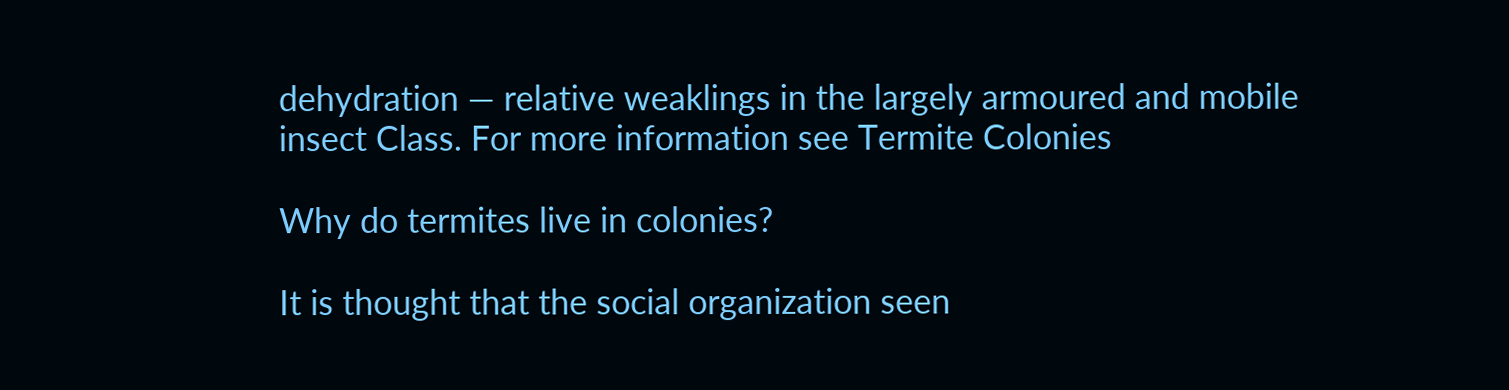dehydration — relative weaklings in the largely armoured and mobile insect Class. For more information see Termite Colonies

Why do termites live in colonies?

It is thought that the social organization seen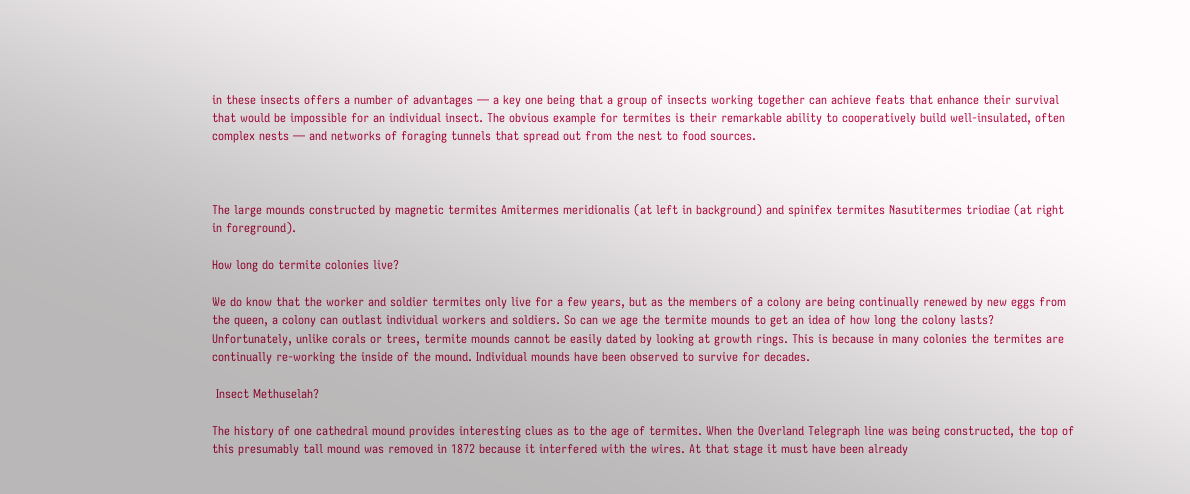in these insects offers a number of advantages — a key one being that a group of insects working together can achieve feats that enhance their survival that would be impossible for an individual insect. The obvious example for termites is their remarkable ability to cooperatively build well-insulated, often complex nests — and networks of foraging tunnels that spread out from the nest to food sources.



The large mounds constructed by magnetic termites Amitermes meridionalis (at left in background) and spinifex termites Nasutitermes triodiae (at right in foreground).

How long do termite colonies live?

We do know that the worker and soldier termites only live for a few years, but as the members of a colony are being continually renewed by new eggs from the queen, a colony can outlast individual workers and soldiers. So can we age the termite mounds to get an idea of how long the colony lasts? Unfortunately, unlike corals or trees, termite mounds cannot be easily dated by looking at growth rings. This is because in many colonies the termites are continually re-working the inside of the mound. Individual mounds have been observed to survive for decades.

 Insect Methuselah?

The history of one cathedral mound provides interesting clues as to the age of termites. When the Overland Telegraph line was being constructed, the top of this presumably tall mound was removed in 1872 because it interfered with the wires. At that stage it must have been already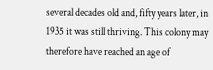several decades old and, fifty years later, in 1935 it was still thriving. This colony may therefore have reached an age of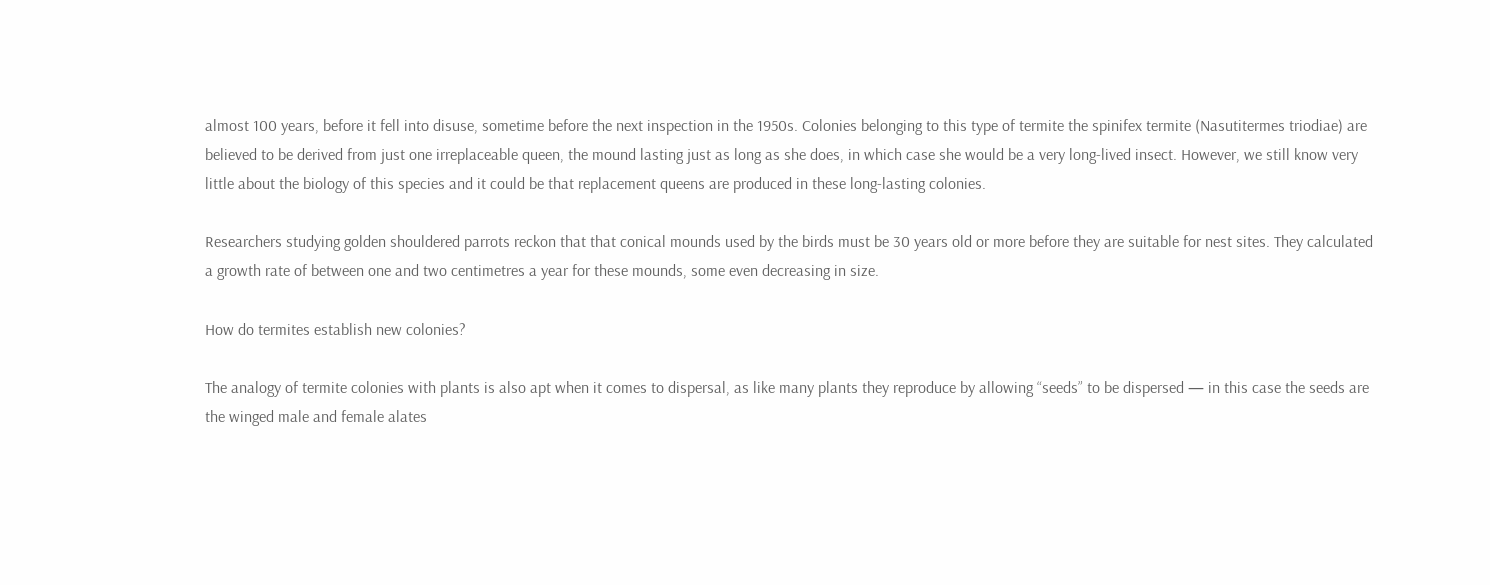almost 100 years, before it fell into disuse, sometime before the next inspection in the 1950s. Colonies belonging to this type of termite the spinifex termite (Nasutitermes triodiae) are believed to be derived from just one irreplaceable queen, the mound lasting just as long as she does, in which case she would be a very long-lived insect. However, we still know very little about the biology of this species and it could be that replacement queens are produced in these long-lasting colonies.

Researchers studying golden shouldered parrots reckon that that conical mounds used by the birds must be 30 years old or more before they are suitable for nest sites. They calculated a growth rate of between one and two centimetres a year for these mounds, some even decreasing in size.

How do termites establish new colonies?

The analogy of termite colonies with plants is also apt when it comes to dispersal, as like many plants they reproduce by allowing “seeds” to be dispersed — in this case the seeds are the winged male and female alates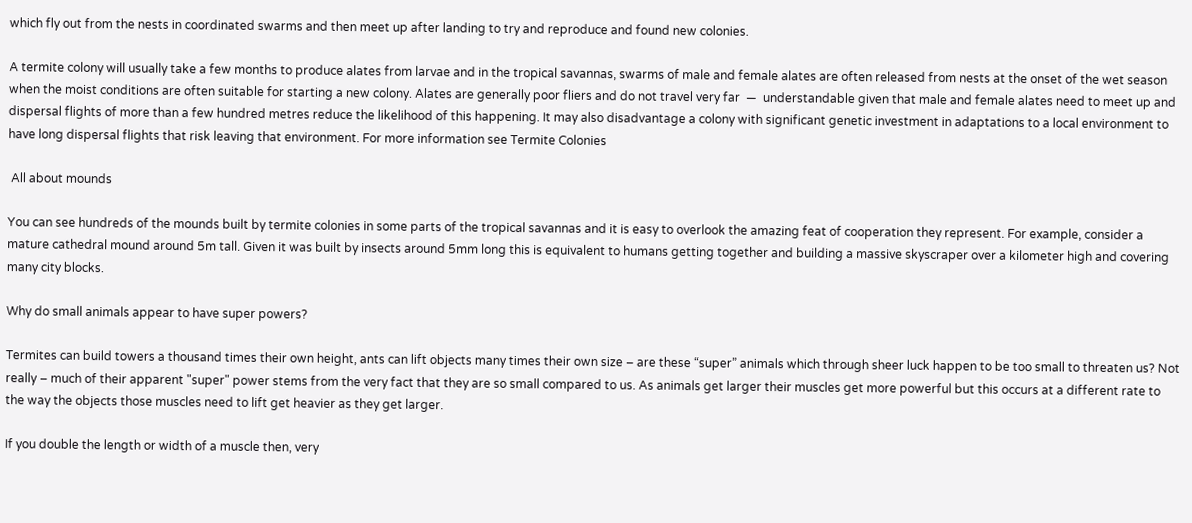which fly out from the nests in coordinated swarms and then meet up after landing to try and reproduce and found new colonies.

A termite colony will usually take a few months to produce alates from larvae and in the tropical savannas, swarms of male and female alates are often released from nests at the onset of the wet season when the moist conditions are often suitable for starting a new colony. Alates are generally poor fliers and do not travel very far  —  understandable given that male and female alates need to meet up and dispersal flights of more than a few hundred metres reduce the likelihood of this happening. It may also disadvantage a colony with significant genetic investment in adaptations to a local environment to have long dispersal flights that risk leaving that environment. For more information see Termite Colonies

 All about mounds

You can see hundreds of the mounds built by termite colonies in some parts of the tropical savannas and it is easy to overlook the amazing feat of cooperation they represent. For example, consider a mature cathedral mound around 5m tall. Given it was built by insects around 5mm long this is equivalent to humans getting together and building a massive skyscraper over a kilometer high and covering many city blocks.

Why do small animals appear to have super powers?

Termites can build towers a thousand times their own height, ants can lift objects many times their own size – are these “super” animals which through sheer luck happen to be too small to threaten us? Not really – much of their apparent "super" power stems from the very fact that they are so small compared to us. As animals get larger their muscles get more powerful but this occurs at a different rate to the way the objects those muscles need to lift get heavier as they get larger.

If you double the length or width of a muscle then, very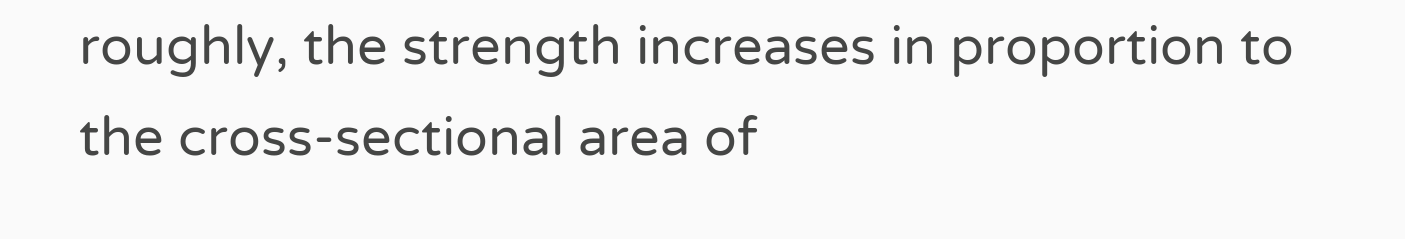roughly, the strength increases in proportion to the cross-sectional area of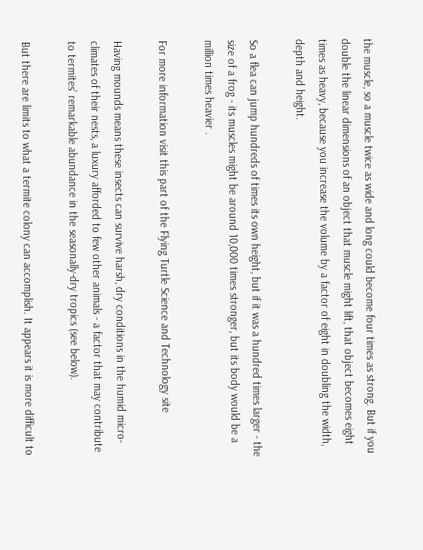the muscle, so a muscle twice as wide and long could become four times as strong. But if you double the linear dimensions of an object that muscle might lift, that object becomes eight times as heavy, because you increase the volume by a factor of eight in doubling the width, depth and height.

So a flea can jump hundreds of times its own height, but if it was a hundred times larger - the size of a frog - its muscles might be around 10,000 times stronger, but its body would be a million times heavier .

For more information visit this part of the Flying Turtle Science and Technology site

Having mounds means these insects can survive harsh, dry conditions in the humid micro-climates of their nests, a luxury afforded to few other animals - a factor that may contribute to termites’ remarkable abundance in the seasonally-dry tropics (see below).

But there are limits to what a termite colony can accomplish. It appears it is more difficult to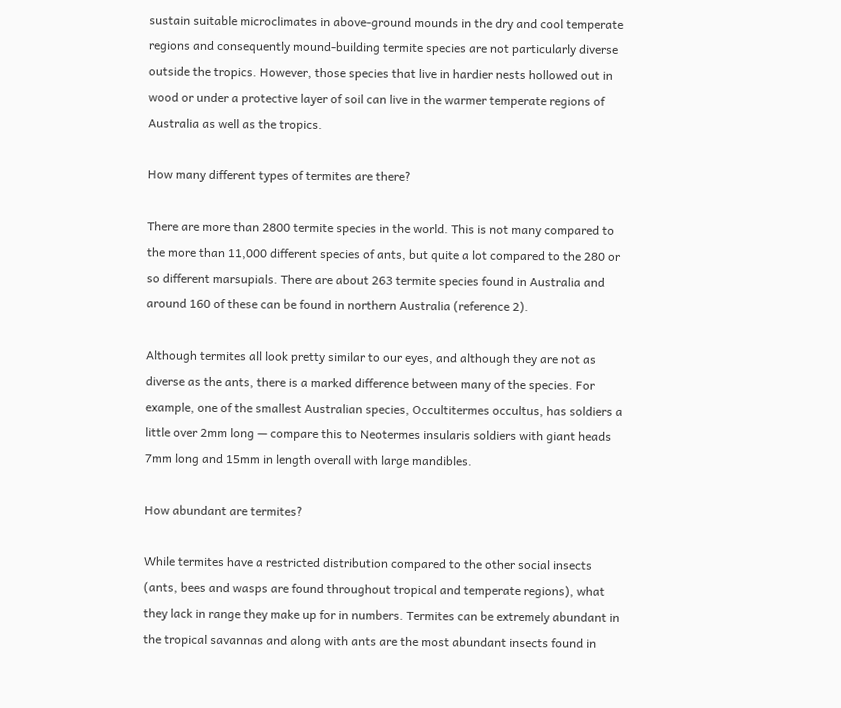sustain suitable microclimates in above-ground mounds in the dry and cool temperate regions and consequently mound-building termite species are not particularly diverse outside the tropics. However, those species that live in hardier nests hollowed out in wood or under a protective layer of soil can live in the warmer temperate regions of Australia as well as the tropics.

How many different types of termites are there?

There are more than 2800 termite species in the world. This is not many compared to the more than 11,000 different species of ants, but quite a lot compared to the 280 or so different marsupials. There are about 263 termite species found in Australia and around 160 of these can be found in northern Australia (reference 2).

Although termites all look pretty similar to our eyes, and although they are not as diverse as the ants, there is a marked difference between many of the species. For example, one of the smallest Australian species, Occultitermes occultus, has soldiers a little over 2mm long — compare this to Neotermes insularis soldiers with giant heads 7mm long and 15mm in length overall with large mandibles.

How abundant are termites?

While termites have a restricted distribution compared to the other social insects (ants, bees and wasps are found throughout tropical and temperate regions), what they lack in range they make up for in numbers. Termites can be extremely abundant in the tropical savannas and along with ants are the most abundant insects found in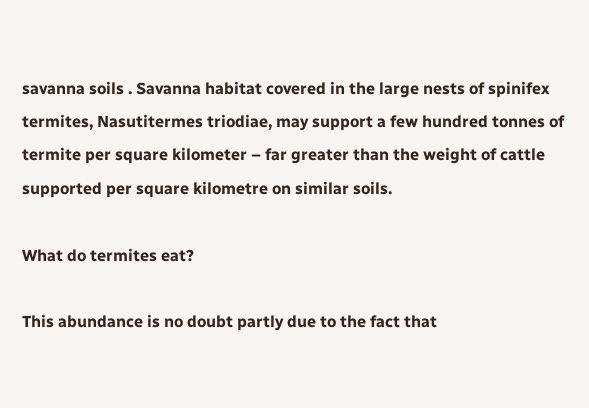savanna soils . Savanna habitat covered in the large nests of spinifex termites, Nasutitermes triodiae, may support a few hundred tonnes of termite per square kilometer – far greater than the weight of cattle supported per square kilometre on similar soils.

What do termites eat?

This abundance is no doubt partly due to the fact that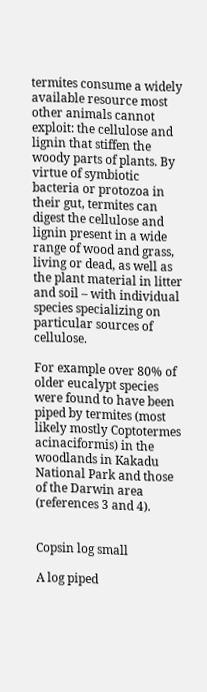termites consume a widely available resource most other animals cannot exploit: the cellulose and lignin that stiffen the woody parts of plants. By virtue of symbiotic bacteria or protozoa in their gut, termites can digest the cellulose and lignin present in a wide range of wood and grass, living or dead, as well as the plant material in litter and soil – with individual species specializing on particular sources of cellulose.

For example over 80% of older eucalypt species were found to have been piped by termites (most likely mostly Coptotermes acinaciformis) in the woodlands in Kakadu National Park and those of the Darwin area (references 3 and 4).


Copsin log small

A log piped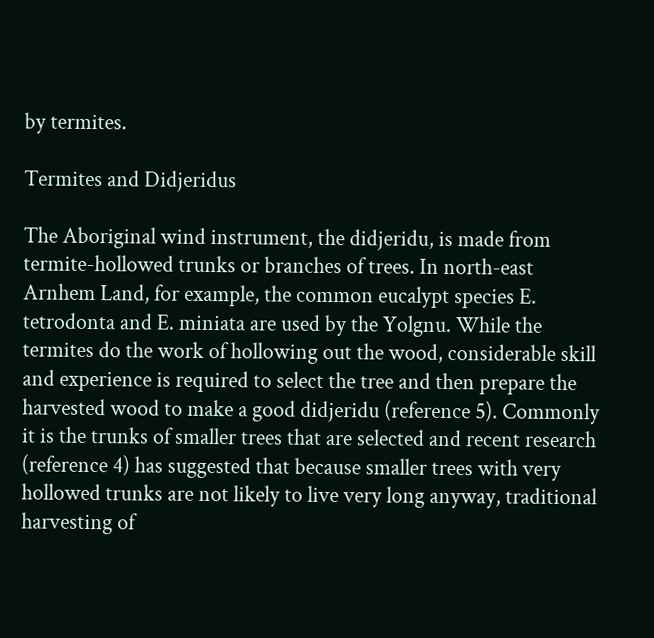by termites.

Termites and Didjeridus

The Aboriginal wind instrument, the didjeridu, is made from termite-hollowed trunks or branches of trees. In north-east Arnhem Land, for example, the common eucalypt species E. tetrodonta and E. miniata are used by the Yolgnu. While the termites do the work of hollowing out the wood, considerable skill and experience is required to select the tree and then prepare the harvested wood to make a good didjeridu (reference 5). Commonly it is the trunks of smaller trees that are selected and recent research (reference 4) has suggested that because smaller trees with very hollowed trunks are not likely to live very long anyway, traditional harvesting of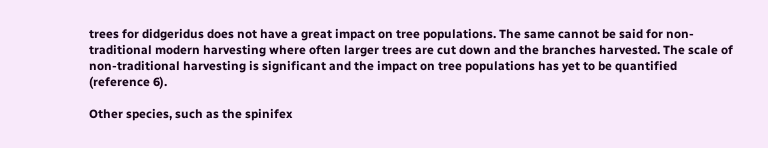trees for didgeridus does not have a great impact on tree populations. The same cannot be said for non-traditional modern harvesting where often larger trees are cut down and the branches harvested. The scale of non-traditional harvesting is significant and the impact on tree populations has yet to be quantified (reference 6).

Other species, such as the spinifex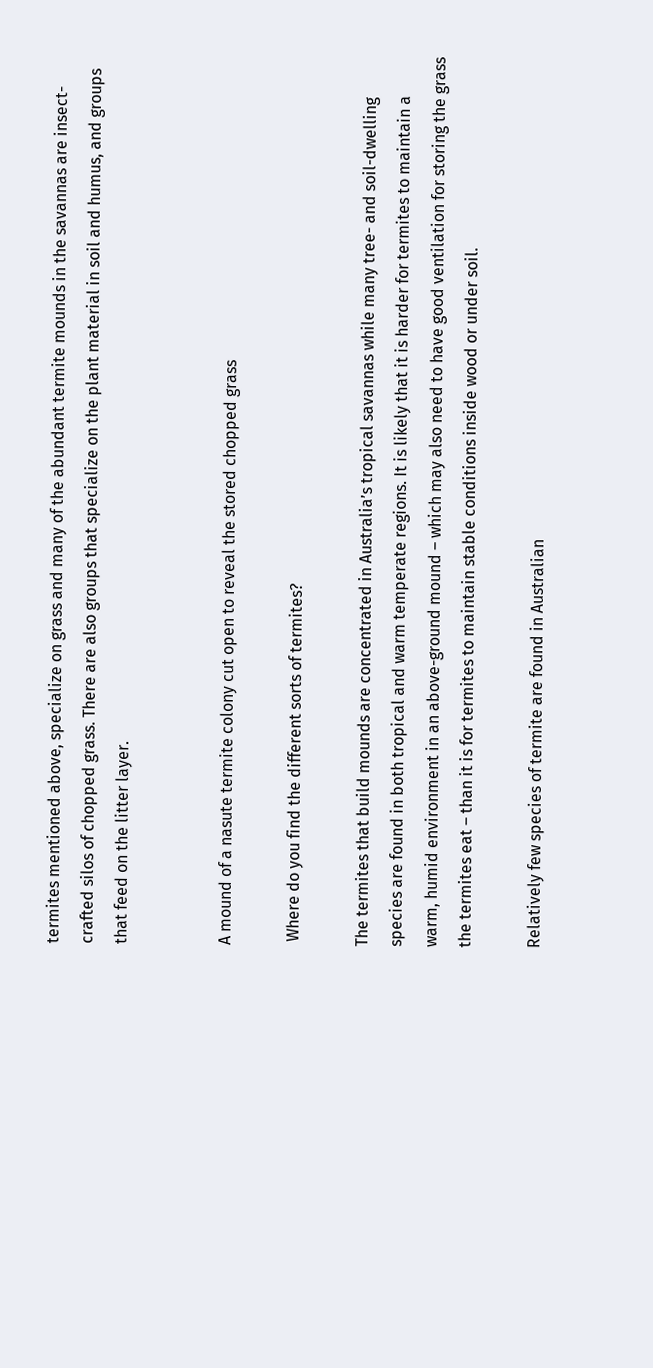termites mentioned above, specialize on grass and many of the abundant termite mounds in the savannas are insect-crafted silos of chopped grass. There are also groups that specialize on the plant material in soil and humus, and groups that feed on the litter layer.


A mound of a nasute termite colony cut open to reveal the stored chopped grass

 Where do you find the different sorts of termites?

The termites that build mounds are concentrated in Australia’s tropical savannas while many tree- and soil-dwelling species are found in both tropical and warm temperate regions. It is likely that it is harder for termites to maintain a warm, humid environment in an above-ground mound – which may also need to have good ventilation for storing the grass the termites eat – than it is for termites to maintain stable conditions inside wood or under soil.

Relatively few species of termite are found in Australian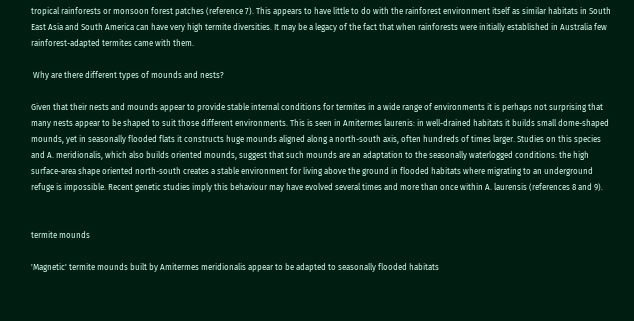tropical rainforests or monsoon forest patches (reference 7). This appears to have little to do with the rainforest environment itself as similar habitats in South East Asia and South America can have very high termite diversities. It may be a legacy of the fact that when rainforests were initially established in Australia few rainforest-adapted termites came with them.

 Why are there different types of mounds and nests?

Given that their nests and mounds appear to provide stable internal conditions for termites in a wide range of environments it is perhaps not surprising that many nests appear to be shaped to suit those different environments. This is seen in Amitermes laurenis: in well-drained habitats it builds small dome-shaped mounds, yet in seasonally flooded flats it constructs huge mounds aligned along a north-south axis, often hundreds of times larger. Studies on this species and A. meridionalis, which also builds oriented mounds, suggest that such mounds are an adaptation to the seasonally waterlogged conditions: the high surface-area shape oriented north-south creates a stable environment for living above the ground in flooded habitats where migrating to an underground refuge is impossible. Recent genetic studies imply this behaviour may have evolved several times and more than once within A. laurensis (references 8 and 9).


termite mounds

'Magnetic' termite mounds built by Amitermes meridionalis appear to be adapted to seasonally flooded habitats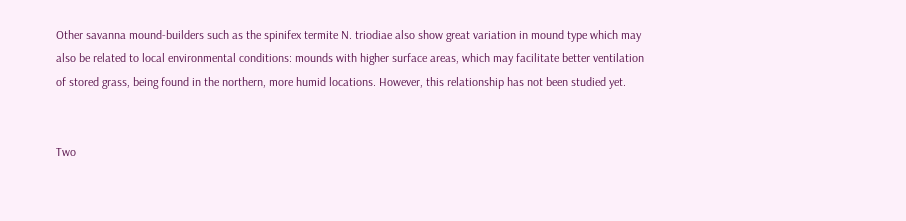Other savanna mound-builders such as the spinifex termite N. triodiae also show great variation in mound type which may also be related to local environmental conditions: mounds with higher surface areas, which may facilitate better ventilation of stored grass, being found in the northern, more humid locations. However, this relationship has not been studied yet.


Two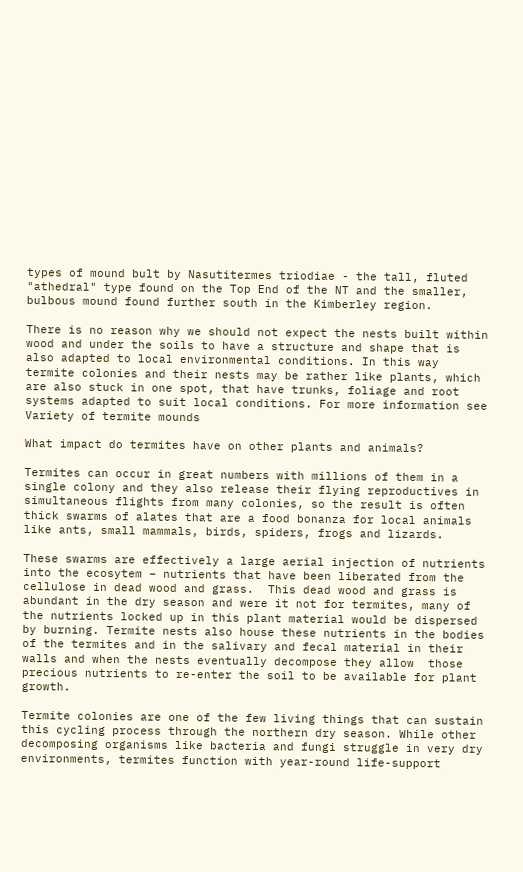types of mound bult by Nasutitermes triodiae - the tall, fluted "athedral" type found on the Top End of the NT and the smaller, bulbous mound found further south in the Kimberley region.

There is no reason why we should not expect the nests built within wood and under the soils to have a structure and shape that is also adapted to local environmental conditions. In this way termite colonies and their nests may be rather like plants, which are also stuck in one spot, that have trunks, foliage and root systems adapted to suit local conditions. For more information see Variety of termite mounds

What impact do termites have on other plants and animals?

Termites can occur in great numbers with millions of them in a single colony and they also release their flying reproductives in simultaneous flights from many colonies, so the result is often thick swarms of alates that are a food bonanza for local animals like ants, small mammals, birds, spiders, frogs and lizards.

These swarms are effectively a large aerial injection of nutrients into the ecosytem – nutrients that have been liberated from the cellulose in dead wood and grass.  This dead wood and grass is abundant in the dry season and were it not for termites, many of the nutrients locked up in this plant material would be dispersed by burning. Termite nests also house these nutrients in the bodies of the termites and in the salivary and fecal material in their walls and when the nests eventually decompose they allow  those precious nutrients to re-enter the soil to be available for plant growth.

Termite colonies are one of the few living things that can sustain this cycling process through the northern dry season. While other decomposing organisms like bacteria and fungi struggle in very dry environments, termites function with year-round life-support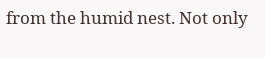from the humid nest. Not only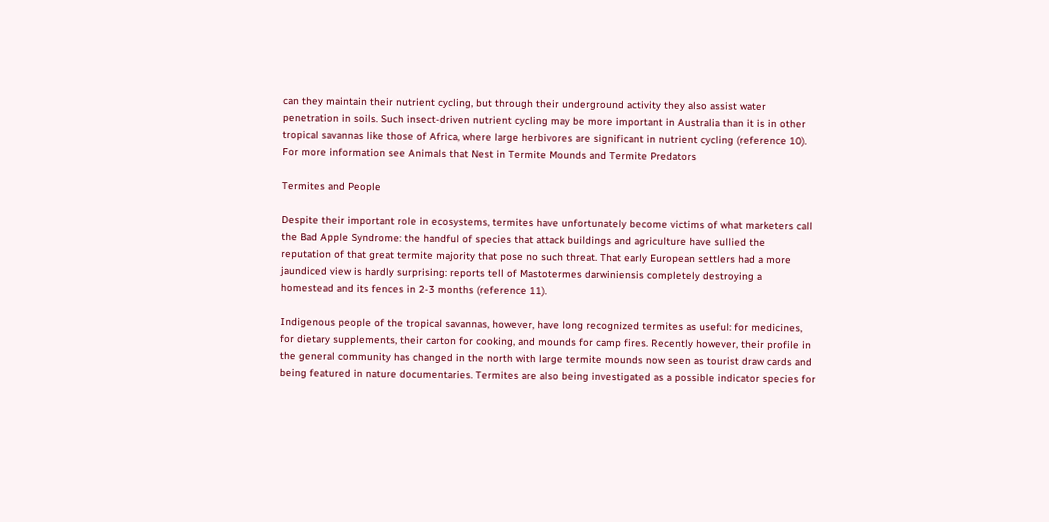can they maintain their nutrient cycling, but through their underground activity they also assist water penetration in soils. Such insect-driven nutrient cycling may be more important in Australia than it is in other tropical savannas like those of Africa, where large herbivores are significant in nutrient cycling (reference 10). For more information see Animals that Nest in Termite Mounds and Termite Predators

Termites and People

Despite their important role in ecosystems, termites have unfortunately become victims of what marketers call the Bad Apple Syndrome: the handful of species that attack buildings and agriculture have sullied the reputation of that great termite majority that pose no such threat. That early European settlers had a more jaundiced view is hardly surprising: reports tell of Mastotermes darwiniensis completely destroying a homestead and its fences in 2-3 months (reference 11).

Indigenous people of the tropical savannas, however, have long recognized termites as useful: for medicines, for dietary supplements, their carton for cooking, and mounds for camp fires. Recently however, their profile in the general community has changed in the north with large termite mounds now seen as tourist draw cards and being featured in nature documentaries. Termites are also being investigated as a possible indicator species for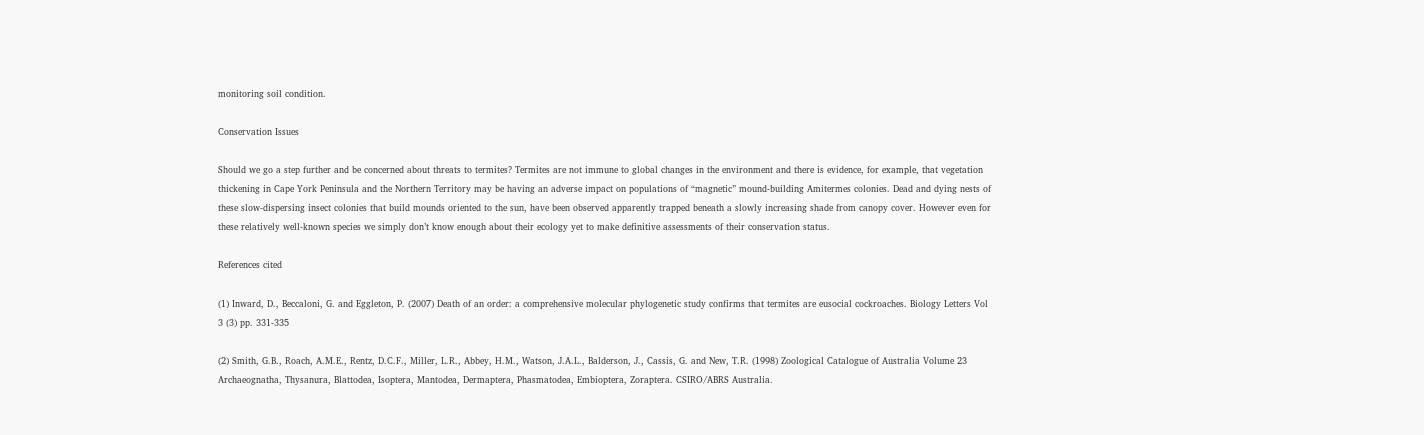monitoring soil condition.

Conservation Issues

Should we go a step further and be concerned about threats to termites? Termites are not immune to global changes in the environment and there is evidence, for example, that vegetation thickening in Cape York Peninsula and the Northern Territory may be having an adverse impact on populations of “magnetic” mound-building Amitermes colonies. Dead and dying nests of these slow-dispersing insect colonies that build mounds oriented to the sun, have been observed apparently trapped beneath a slowly increasing shade from canopy cover. However even for these relatively well-known species we simply don’t know enough about their ecology yet to make definitive assessments of their conservation status.

References cited

(1) Inward, D., Beccaloni, G. and Eggleton, P. (2007) Death of an order: a comprehensive molecular phylogenetic study confirms that termites are eusocial cockroaches. Biology Letters Vol 3 (3) pp. 331-335

(2) Smith, G.B., Roach, A.M.E., Rentz, D.C.F., Miller, L.R., Abbey, H.M., Watson, J.A.L., Balderson, J., Cassis, G. and New, T.R. (1998) Zoological Catalogue of Australia Volume 23 Archaeognatha, Thysanura, Blattodea, Isoptera, Mantodea, Dermaptera, Phasmatodea, Embioptera, Zoraptera. CSIRO/ABRS Australia.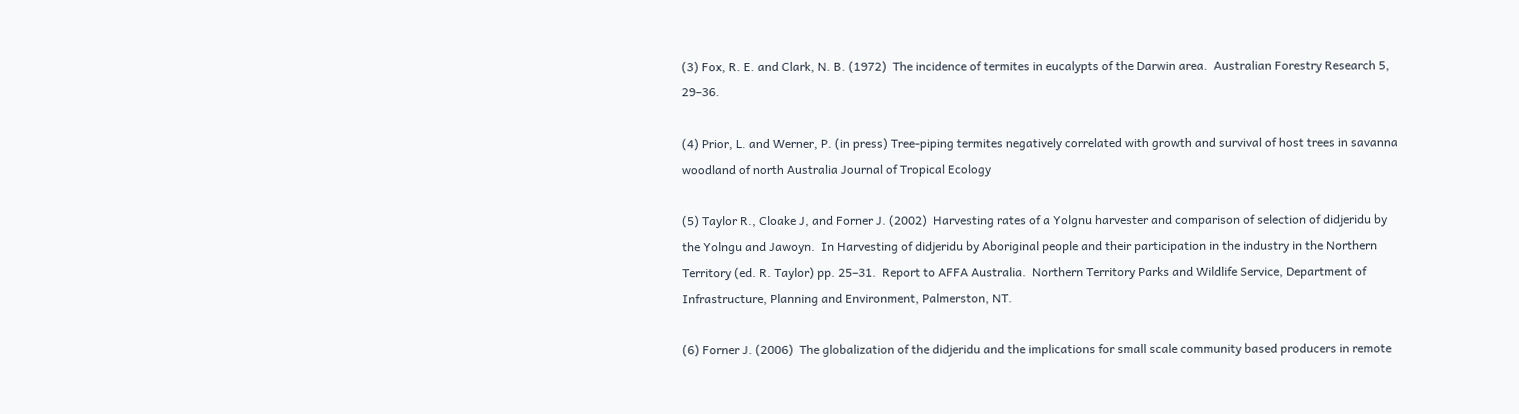(3) Fox, R. E. and Clark, N. B. (1972)  The incidence of termites in eucalypts of the Darwin area.  Australian Forestry Research 5, 29–36.

(4) Prior, L. and Werner, P. (in press) Tree-piping termites negatively correlated with growth and survival of host trees in savanna woodland of north Australia Journal of Tropical Ecology

(5) Taylor R., Cloake J, and Forner J. (2002)  Harvesting rates of a Yolgnu harvester and comparison of selection of didjeridu by the Yolngu and Jawoyn.  In Harvesting of didjeridu by Aboriginal people and their participation in the industry in the Northern Territory (ed. R. Taylor) pp. 25–31.  Report to AFFA Australia.  Northern Territory Parks and Wildlife Service, Department of Infrastructure, Planning and Environment, Palmerston, NT.

(6) Forner J. (2006)  The globalization of the didjeridu and the implications for small scale community based producers in remote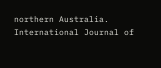northern Australia.  International Journal of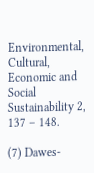Environmental, Cultural, Economic and Social Sustainability 2, 137 – 148.

(7) Dawes-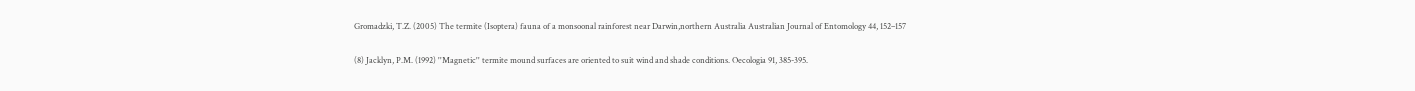Gromadzki, T.Z. (2005) The termite (Isoptera) fauna of a monsoonal rainforest near Darwin,northern Australia Australian Journal of Entomology 44, 152–157

(8) Jacklyn, P.M. (1992) ''Magnetic'' termite mound surfaces are oriented to suit wind and shade conditions. Oecologia 91, 385-395.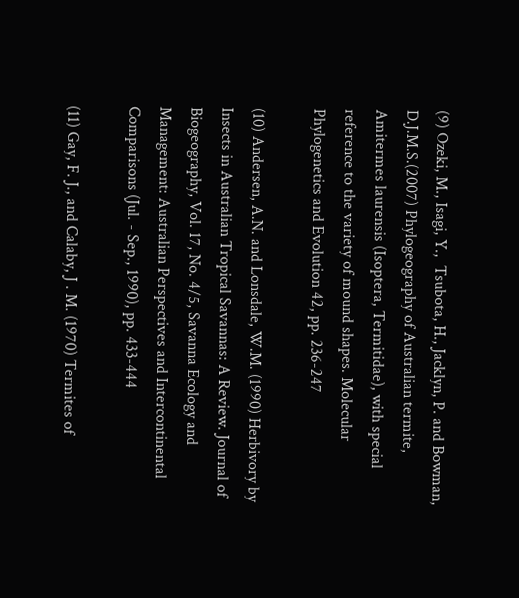(9) Ozeki, M., Isagi, Y.,  Tsubota, H., Jacklyn, P. and Bowman, D.J.M.S.(2007) Phylogeography of Australian termite, Amitermes laurensis (Isoptera, Termitidae), with special reference to the variety of mound shapes. Molecular Phylogenetics and Evolution 42, pp. 236-247

(10) Andersen, A.N. and Lonsdale, W.M. (1990) Herbivory by Insects in Australian Tropical Savannas: A Review. Journal of Biogeography, Vol. 17, No. 4/5, Savanna Ecology and Management: Australian Perspectives and Intercontinental Comparisons (Jul. - Sep., 1990), pp. 433-444

(11) Gay, F. J., and Calaby, J . M. (1970) Termites of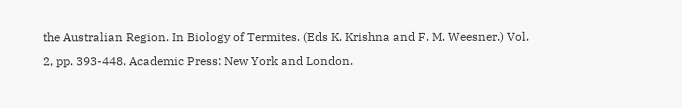the Australian Region. In Biology of Termites. (Eds K. Krishna and F. M. Weesner.) Vol. 2, pp. 393-448. Academic Press: New York and London.